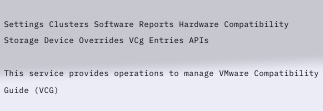Settings Clusters Software Reports Hardware Compatibility Storage Device Overrides VCg Entries APIs

This service provides operations to manage VMware Compatibility Guide (VCG)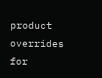product overrides for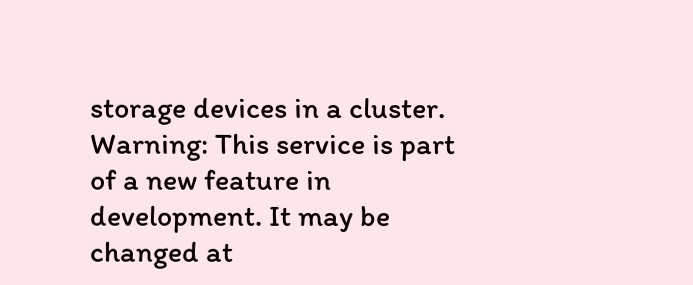storage devices in a cluster. Warning: This service is part of a new feature in development. It may be changed at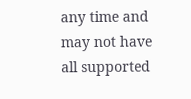any time and may not have all supported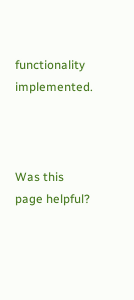functionality implemented.



Was this page helpful?